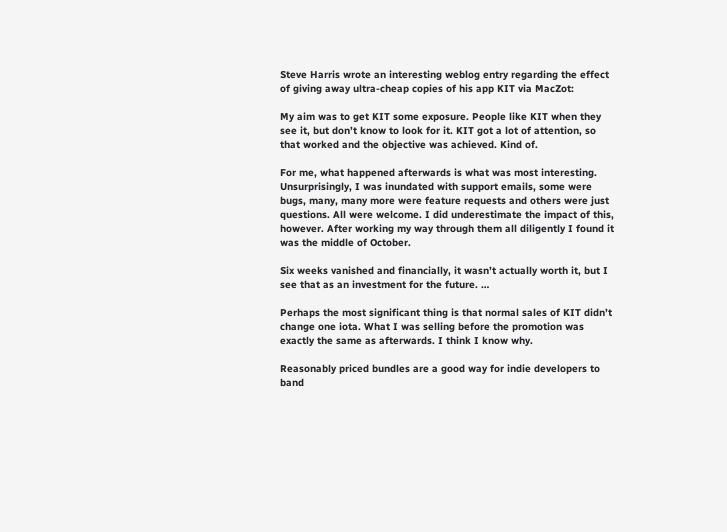Steve Harris wrote an interesting weblog entry regarding the effect of giving away ultra-cheap copies of his app KIT via MacZot:

My aim was to get KIT some exposure. People like KIT when they see it, but don’t know to look for it. KIT got a lot of attention, so that worked and the objective was achieved. Kind of.

For me, what happened afterwards is what was most interesting. Unsurprisingly, I was inundated with support emails, some were bugs, many, many more were feature requests and others were just questions. All were welcome. I did underestimate the impact of this, however. After working my way through them all diligently I found it was the middle of October.

Six weeks vanished and financially, it wasn’t actually worth it, but I see that as an investment for the future. …

Perhaps the most significant thing is that normal sales of KIT didn’t change one iota. What I was selling before the promotion was exactly the same as afterwards. I think I know why.

Reasonably priced bundles are a good way for indie developers to band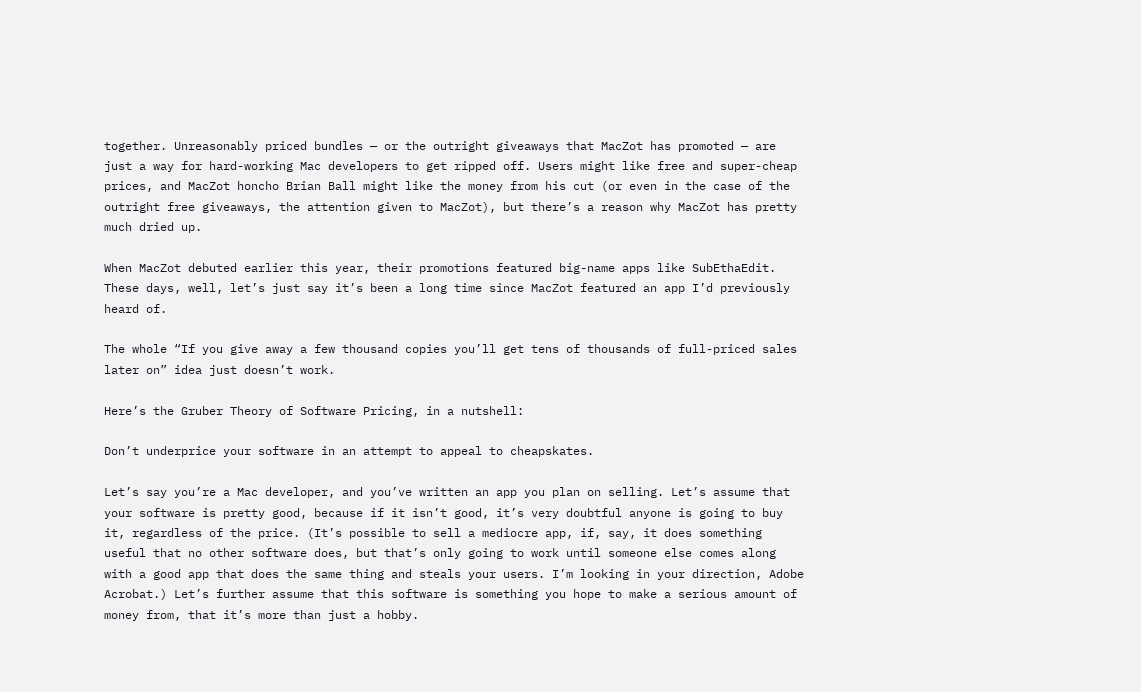together. Unreasonably priced bundles — or the outright giveaways that MacZot has promoted — are just a way for hard-working Mac developers to get ripped off. Users might like free and super-cheap prices, and MacZot honcho Brian Ball might like the money from his cut (or even in the case of the outright free giveaways, the attention given to MacZot), but there’s a reason why MacZot has pretty much dried up.

When MacZot debuted earlier this year, their promotions featured big-name apps like SubEthaEdit. These days, well, let’s just say it’s been a long time since MacZot featured an app I’d previously heard of.

The whole “If you give away a few thousand copies you’ll get tens of thousands of full-priced sales later on” idea just doesn’t work.

Here’s the Gruber Theory of Software Pricing, in a nutshell:

Don’t underprice your software in an attempt to appeal to cheapskates.

Let’s say you’re a Mac developer, and you’ve written an app you plan on selling. Let’s assume that your software is pretty good, because if it isn’t good, it’s very doubtful anyone is going to buy it, regardless of the price. (It’s possible to sell a mediocre app, if, say, it does something useful that no other software does, but that’s only going to work until someone else comes along with a good app that does the same thing and steals your users. I’m looking in your direction, Adobe Acrobat.) Let’s further assume that this software is something you hope to make a serious amount of money from, that it’s more than just a hobby.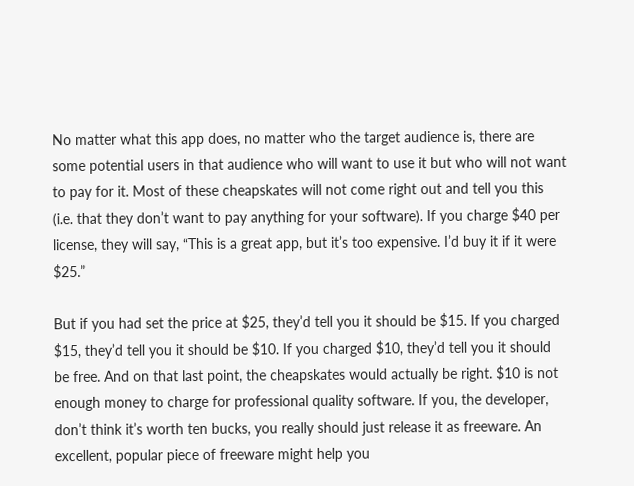No matter what this app does, no matter who the target audience is, there are some potential users in that audience who will want to use it but who will not want to pay for it. Most of these cheapskates will not come right out and tell you this (i.e. that they don’t want to pay anything for your software). If you charge $40 per license, they will say, “This is a great app, but it’s too expensive. I’d buy it if it were $25.”

But if you had set the price at $25, they’d tell you it should be $15. If you charged $15, they’d tell you it should be $10. If you charged $10, they’d tell you it should be free. And on that last point, the cheapskates would actually be right. $10 is not enough money to charge for professional quality software. If you, the developer, don’t think it’s worth ten bucks, you really should just release it as freeware. An excellent, popular piece of freeware might help you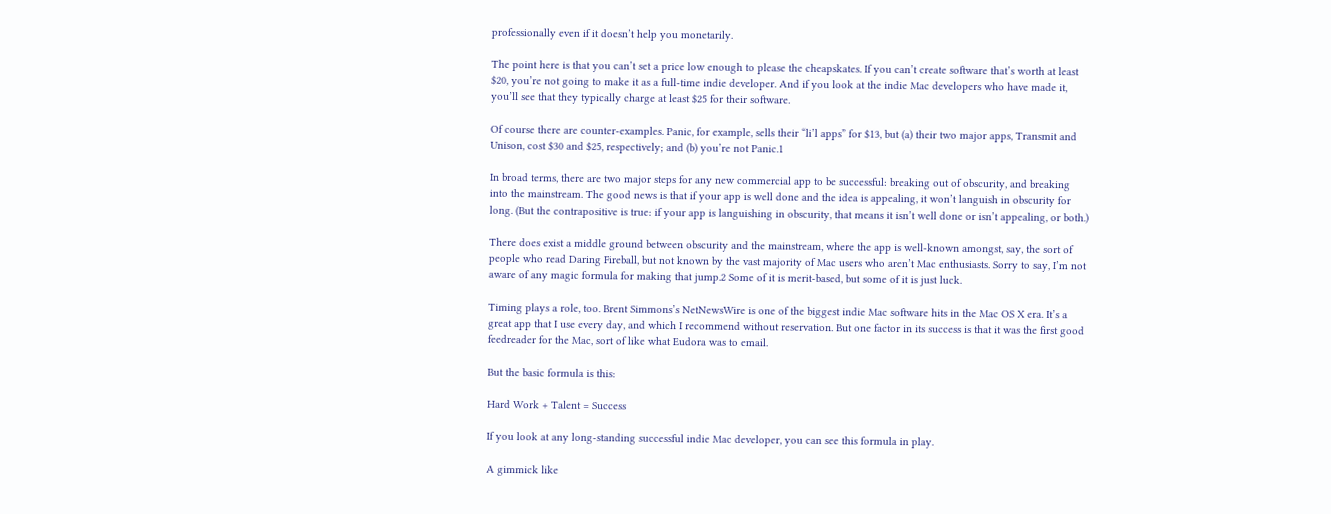professionally even if it doesn’t help you monetarily.

The point here is that you can’t set a price low enough to please the cheapskates. If you can’t create software that’s worth at least $20, you’re not going to make it as a full-time indie developer. And if you look at the indie Mac developers who have made it, you’ll see that they typically charge at least $25 for their software.

Of course there are counter-examples. Panic, for example, sells their “li’l apps” for $13, but (a) their two major apps, Transmit and Unison, cost $30 and $25, respectively; and (b) you’re not Panic.1

In broad terms, there are two major steps for any new commercial app to be successful: breaking out of obscurity, and breaking into the mainstream. The good news is that if your app is well done and the idea is appealing, it won’t languish in obscurity for long. (But the contrapositive is true: if your app is languishing in obscurity, that means it isn’t well done or isn’t appealing, or both.)

There does exist a middle ground between obscurity and the mainstream, where the app is well-known amongst, say, the sort of people who read Daring Fireball, but not known by the vast majority of Mac users who aren’t Mac enthusiasts. Sorry to say, I’m not aware of any magic formula for making that jump.2 Some of it is merit-based, but some of it is just luck.

Timing plays a role, too. Brent Simmons’s NetNewsWire is one of the biggest indie Mac software hits in the Mac OS X era. It’s a great app that I use every day, and which I recommend without reservation. But one factor in its success is that it was the first good feedreader for the Mac, sort of like what Eudora was to email.

But the basic formula is this:

Hard Work + Talent = Success

If you look at any long-standing successful indie Mac developer, you can see this formula in play.

A gimmick like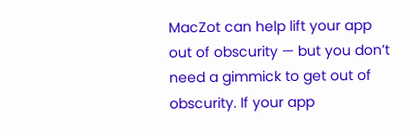MacZot can help lift your app out of obscurity — but you don’t need a gimmick to get out of obscurity. If your app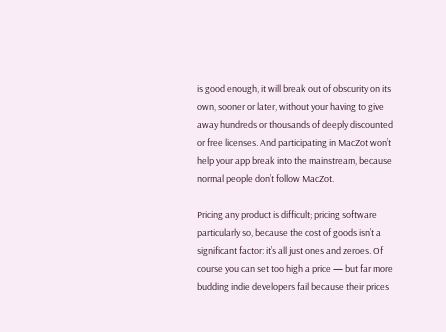is good enough, it will break out of obscurity on its own, sooner or later, without your having to give away hundreds or thousands of deeply discounted or free licenses. And participating in MacZot won’t help your app break into the mainstream, because normal people don’t follow MacZot.

Pricing any product is difficult; pricing software particularly so, because the cost of goods isn’t a significant factor: it’s all just ones and zeroes. Of course you can set too high a price — but far more budding indie developers fail because their prices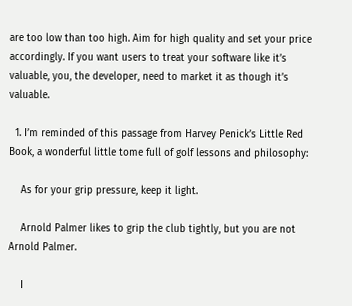are too low than too high. Aim for high quality and set your price accordingly. If you want users to treat your software like it’s valuable, you, the developer, need to market it as though it’s valuable.

  1. I’m reminded of this passage from Harvey Penick’s Little Red Book, a wonderful little tome full of golf lessons and philosophy:

    As for your grip pressure, keep it light.

    Arnold Palmer likes to grip the club tightly, but you are not Arnold Palmer.

    I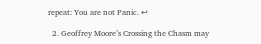repeat: You are not Panic. ↩

  2. Geoffrey Moore’s Crossing the Chasm may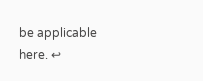be applicable here. ↩